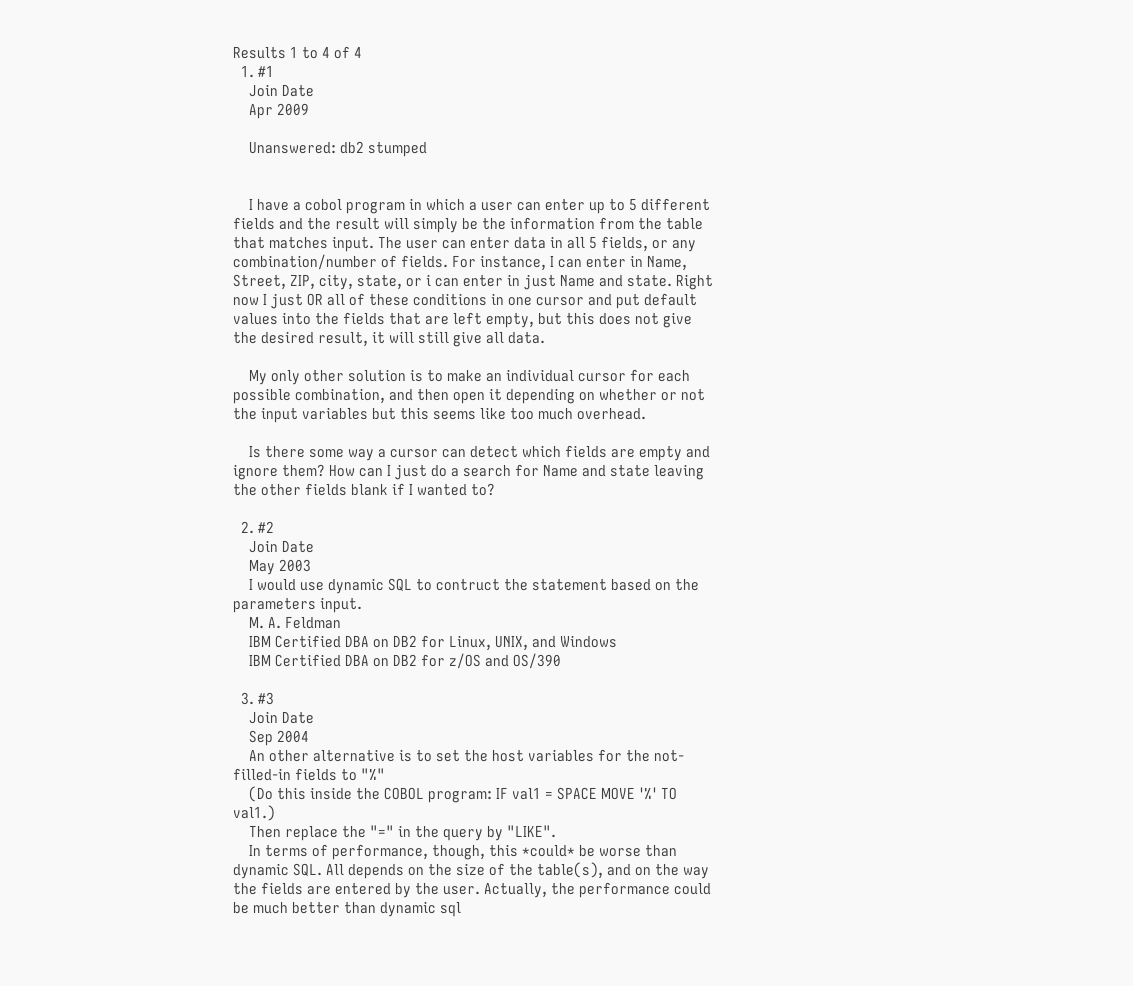Results 1 to 4 of 4
  1. #1
    Join Date
    Apr 2009

    Unanswered: db2 stumped


    I have a cobol program in which a user can enter up to 5 different fields and the result will simply be the information from the table that matches input. The user can enter data in all 5 fields, or any combination/number of fields. For instance, I can enter in Name, Street, ZIP, city, state, or i can enter in just Name and state. Right now I just OR all of these conditions in one cursor and put default values into the fields that are left empty, but this does not give the desired result, it will still give all data.

    My only other solution is to make an individual cursor for each possible combination, and then open it depending on whether or not the input variables but this seems like too much overhead.

    Is there some way a cursor can detect which fields are empty and ignore them? How can I just do a search for Name and state leaving the other fields blank if I wanted to?

  2. #2
    Join Date
    May 2003
    I would use dynamic SQL to contruct the statement based on the parameters input.
    M. A. Feldman
    IBM Certified DBA on DB2 for Linux, UNIX, and Windows
    IBM Certified DBA on DB2 for z/OS and OS/390

  3. #3
    Join Date
    Sep 2004
    An other alternative is to set the host variables for the not-filled-in fields to "%"
    (Do this inside the COBOL program: IF val1 = SPACE MOVE '%' TO val1.)
    Then replace the "=" in the query by "LIKE".
    In terms of performance, though, this *could* be worse than dynamic SQL. All depends on the size of the table(s), and on the way the fields are entered by the user. Actually, the performance could be much better than dynamic sql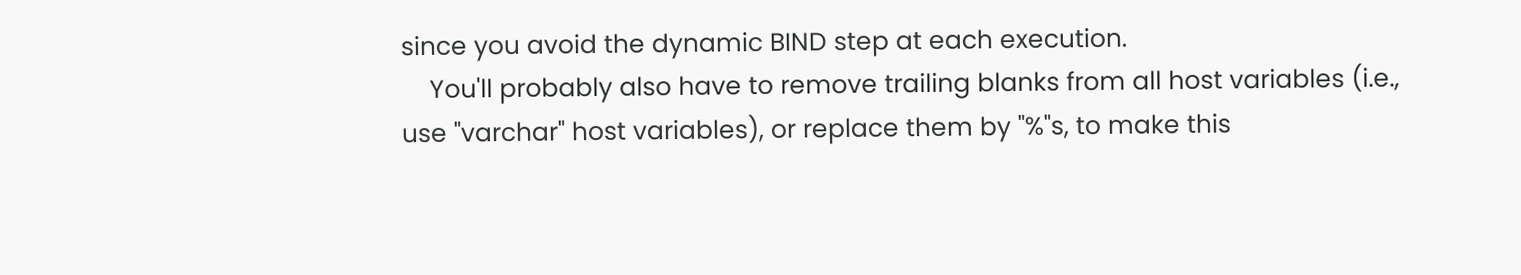since you avoid the dynamic BIND step at each execution.
    You'll probably also have to remove trailing blanks from all host variables (i.e., use "varchar" host variables), or replace them by "%"s, to make this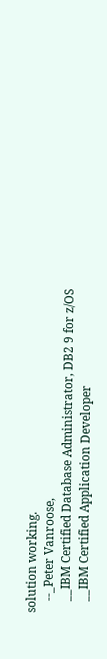solution working.
    --_Peter Vanroose,
    __IBM Certified Database Administrator, DB2 9 for z/OS
    __IBM Certified Application Developer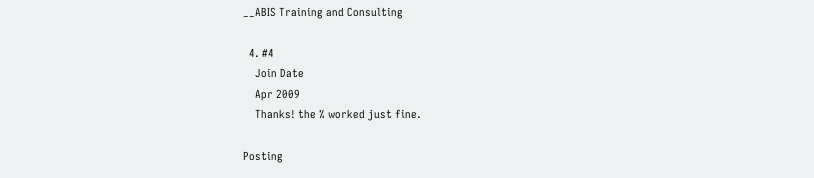__ABIS Training and Consulting

  4. #4
    Join Date
    Apr 2009
    Thanks! the % worked just fine.

Posting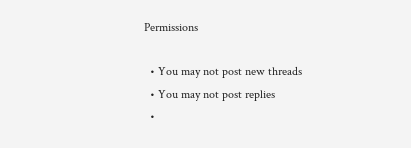Permissions

  • You may not post new threads
  • You may not post replies
  •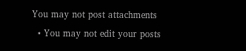You may not post attachments
  • You may not edit your posts